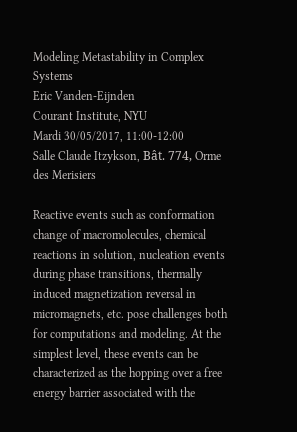Modeling Metastability in Complex Systems
Eric Vanden-Eijnden
Courant Institute, NYU
Mardi 30/05/2017, 11:00-12:00
Salle Claude Itzykson, Bât. 774, Orme des Merisiers

Reactive events such as conformation change of macromolecules, chemical reactions in solution, nucleation events during phase transitions, thermally induced magnetization reversal in micromagnets, etc. pose challenges both for computations and modeling. At the simplest level, these events can be characterized as the hopping over a free energy barrier associated with the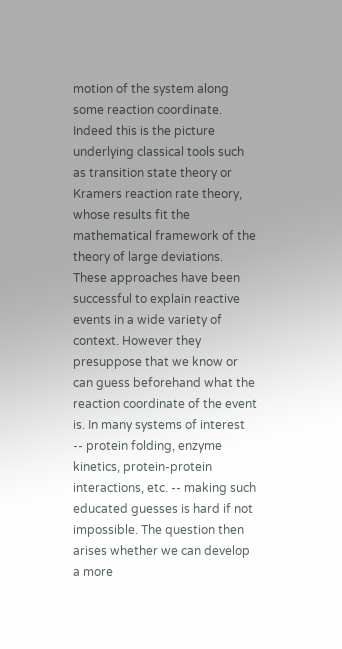motion of the system along some reaction coordinate. Indeed this is the picture underlying classical tools such as transition state theory or Kramers reaction rate theory, whose results fit the mathematical framework of the theory of large deviations. These approaches have been successful to explain reactive events in a wide variety of context. However they presuppose that we know or can guess beforehand what the reaction coordinate of the event is. In many systems of interest -- protein folding, enzyme kinetics, protein-protein interactions, etc. -- making such educated guesses is hard if not impossible. The question then arises whether we can develop a more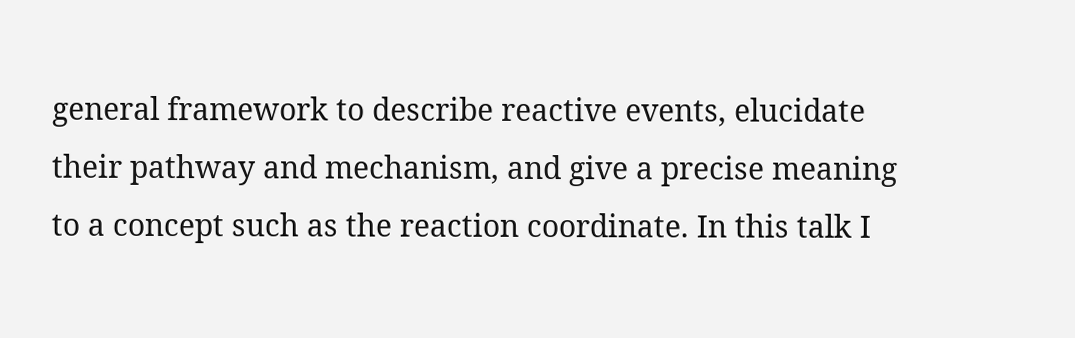general framework to describe reactive events, elucidate their pathway and mechanism, and give a precise meaning to a concept such as the reaction coordinate. In this talk I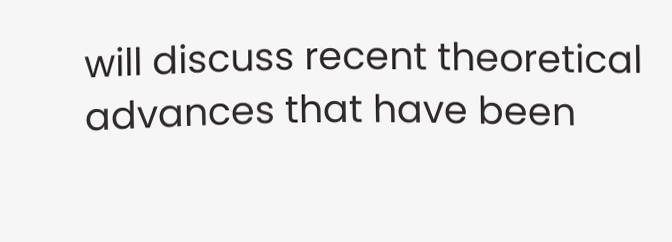will discuss recent theoretical advances that have been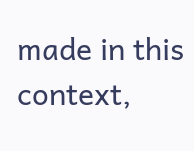made in this context,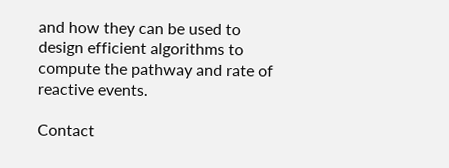and how they can be used to design efficient algorithms to compute the pathway and rate of reactive events.

Contact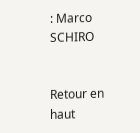: Marco SCHIRO


Retour en haut